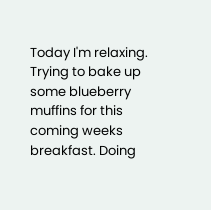Today I'm relaxing. Trying to bake up some blueberry muffins for this coming weeks breakfast. Doing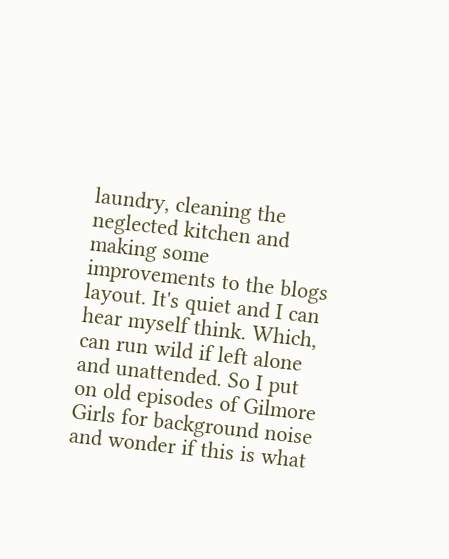laundry, cleaning the neglected kitchen and making some improvements to the blogs layout. It's quiet and I can hear myself think. Which, can run wild if left alone and unattended. So I put on old episodes of Gilmore Girls for background noise and wonder if this is what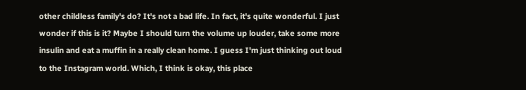other childless family's do? It's not a bad life. In fact, it's quite wonderful. I just wonder if this is it? Maybe I should turn the volume up louder, take some more insulin and eat a muffin in a really clean home. I guess I'm just thinking out loud to the Instagram world. Which, I think is okay, this place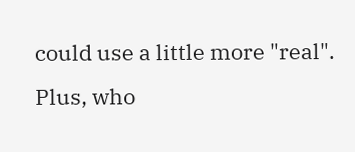could use a little more "real". Plus, who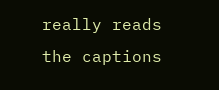really reads the captions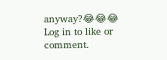anyway?😂😂😂
Log in to like or comment.